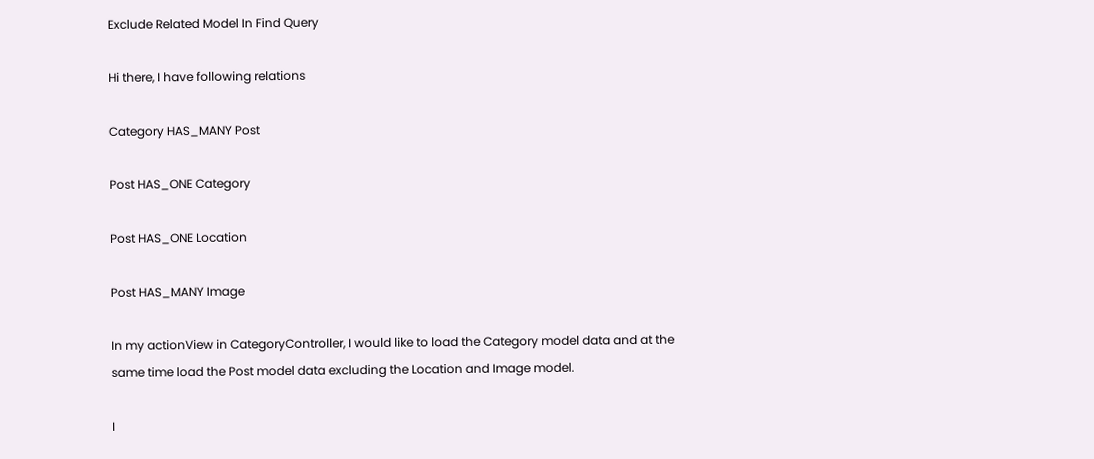Exclude Related Model In Find Query

Hi there, I have following relations

Category HAS_MANY Post

Post HAS_ONE Category

Post HAS_ONE Location

Post HAS_MANY Image

In my actionView in CategoryController, I would like to load the Category model data and at the same time load the Post model data excluding the Location and Image model.

I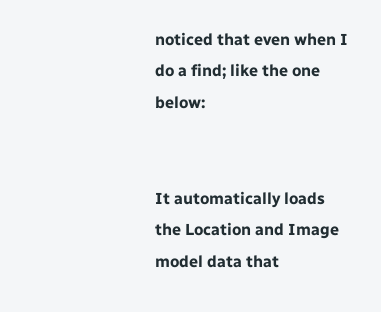noticed that even when I do a find; like the one below:


It automatically loads the Location and Image model data that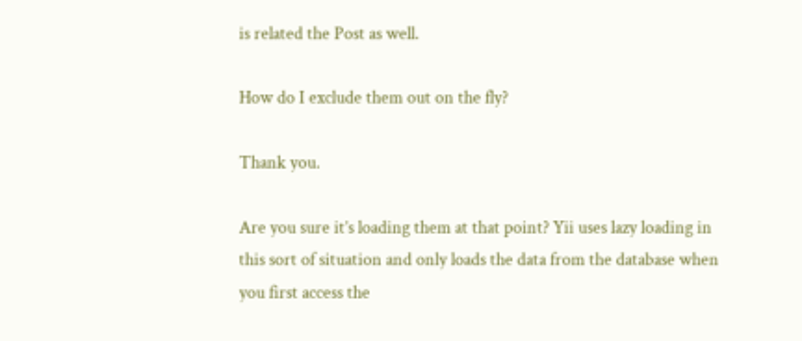is related the Post as well.

How do I exclude them out on the fly?

Thank you.

Are you sure it’s loading them at that point? Yii uses lazy loading in this sort of situation and only loads the data from the database when you first access the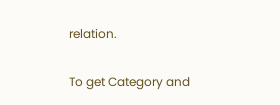relation.

To get Category and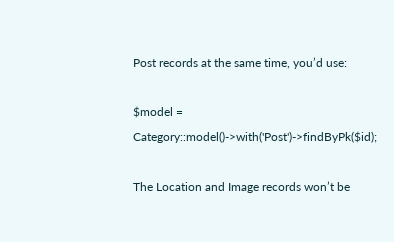Post records at the same time, you’d use:

$model = Category::model()->with('Post')->findByPk($id);

The Location and Image records won’t be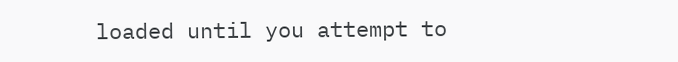loaded until you attempt to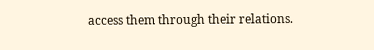access them through their relations.